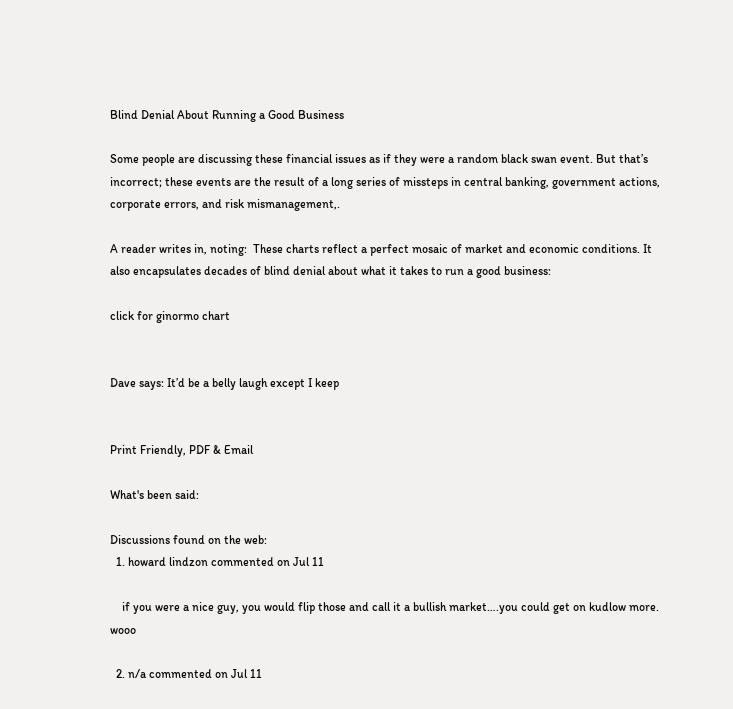Blind Denial About Running a Good Business

Some people are discussing these financial issues as if they were a random black swan event. But that’s incorrect; these events are the result of a long series of missteps in central banking, government actions, corporate errors, and risk mismanagement,.

A reader writes in, noting:  These charts reflect a perfect mosaic of market and economic conditions. It also encapsulates decades of blind denial about what it takes to run a good business:

click for ginormo chart


Dave says: It’d be a belly laugh except I keep


Print Friendly, PDF & Email

What's been said:

Discussions found on the web:
  1. howard lindzon commented on Jul 11

    if you were a nice guy, you would flip those and call it a bullish market….you could get on kudlow more. wooo

  2. n/a commented on Jul 11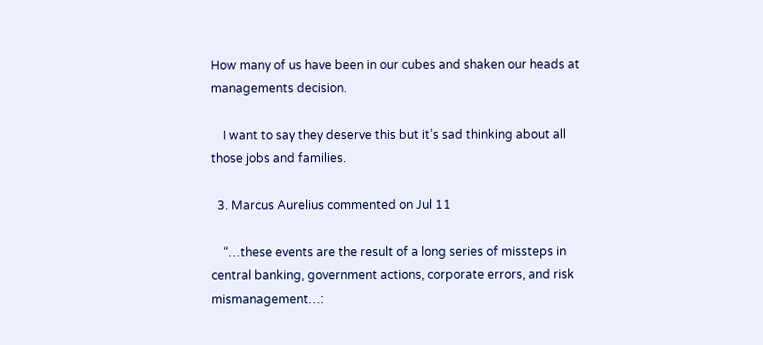How many of us have been in our cubes and shaken our heads at managements decision.

    I want to say they deserve this but it’s sad thinking about all those jobs and families.

  3. Marcus Aurelius commented on Jul 11

    “…these events are the result of a long series of missteps in central banking, government actions, corporate errors, and risk mismanagement…: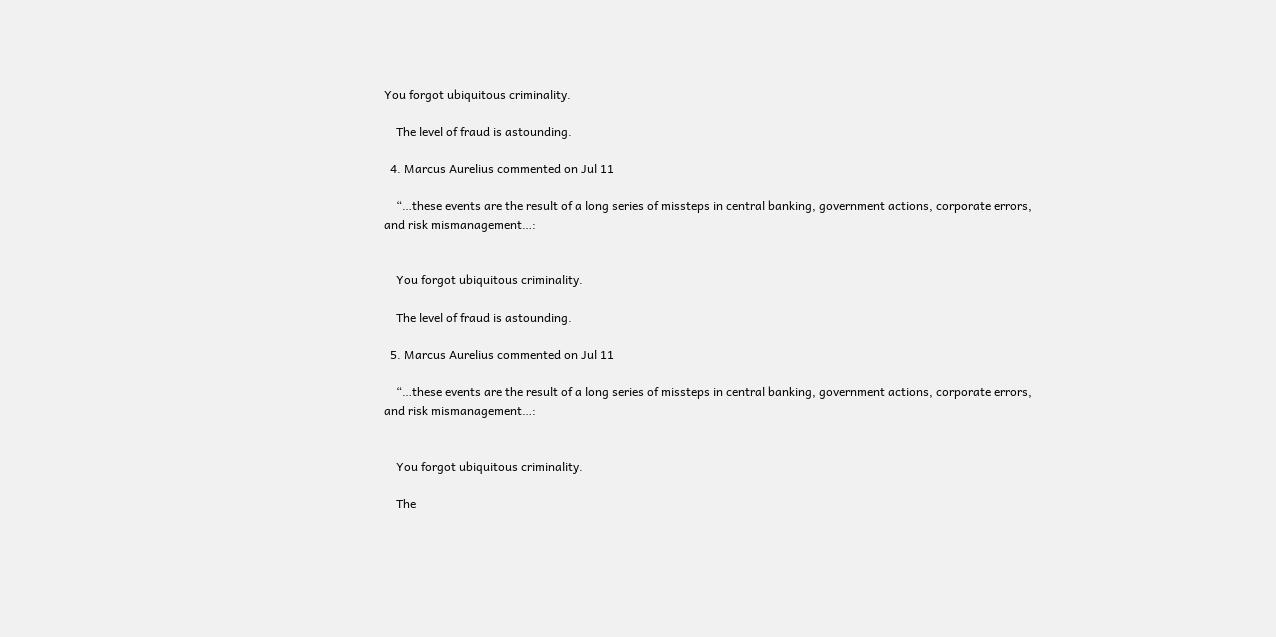You forgot ubiquitous criminality.

    The level of fraud is astounding.

  4. Marcus Aurelius commented on Jul 11

    “…these events are the result of a long series of missteps in central banking, government actions, corporate errors, and risk mismanagement…:


    You forgot ubiquitous criminality.

    The level of fraud is astounding.

  5. Marcus Aurelius commented on Jul 11

    “…these events are the result of a long series of missteps in central banking, government actions, corporate errors, and risk mismanagement…:


    You forgot ubiquitous criminality.

    The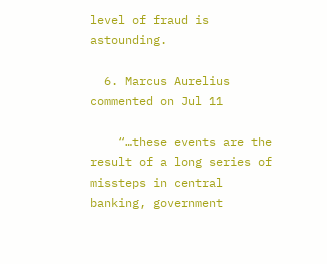level of fraud is astounding.

  6. Marcus Aurelius commented on Jul 11

    “…these events are the result of a long series of missteps in central banking, government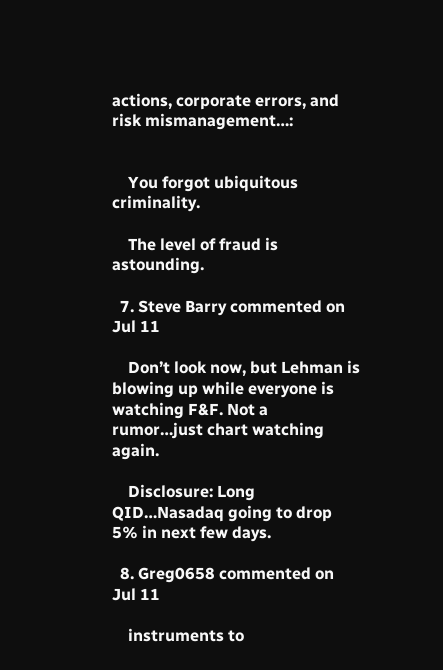actions, corporate errors, and risk mismanagement…:


    You forgot ubiquitous criminality.

    The level of fraud is astounding.

  7. Steve Barry commented on Jul 11

    Don’t look now, but Lehman is blowing up while everyone is watching F&F. Not a rumor…just chart watching again.

    Disclosure: Long QID…Nasadaq going to drop 5% in next few days.

  8. Greg0658 commented on Jul 11

    instruments to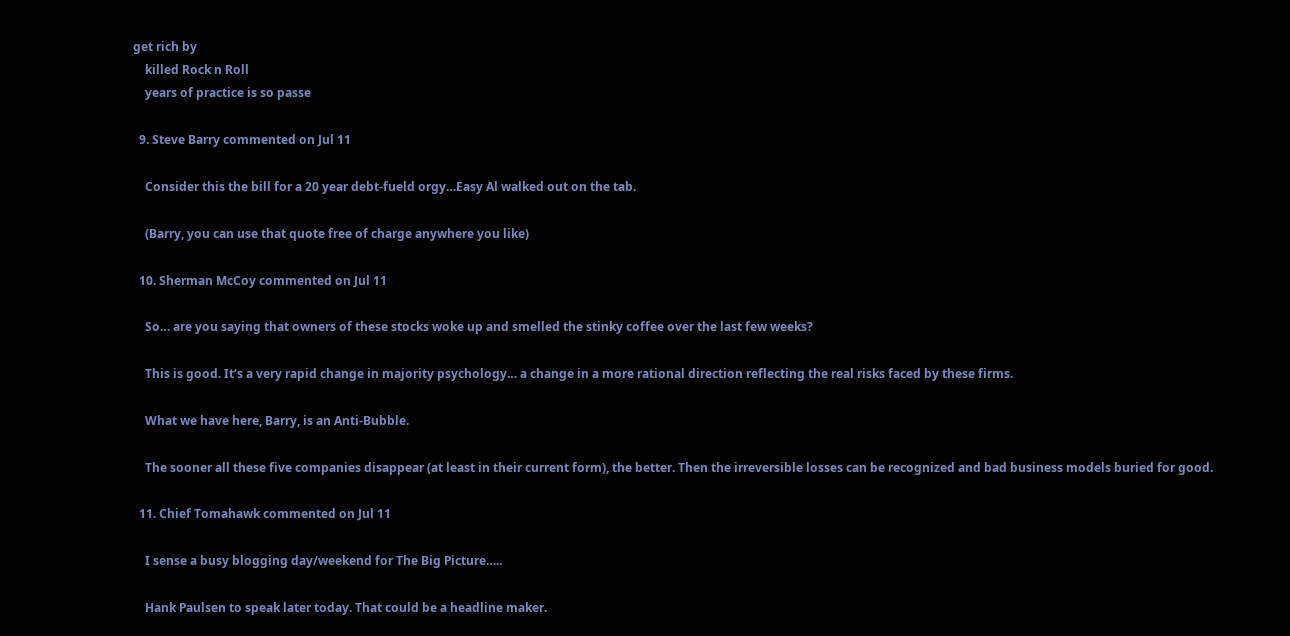get rich by
    killed Rock n Roll
    years of practice is so passe

  9. Steve Barry commented on Jul 11

    Consider this the bill for a 20 year debt-fueld orgy…Easy Al walked out on the tab.

    (Barry, you can use that quote free of charge anywhere you like)

  10. Sherman McCoy commented on Jul 11

    So… are you saying that owners of these stocks woke up and smelled the stinky coffee over the last few weeks?

    This is good. It’s a very rapid change in majority psychology… a change in a more rational direction reflecting the real risks faced by these firms.

    What we have here, Barry, is an Anti-Bubble.

    The sooner all these five companies disappear (at least in their current form), the better. Then the irreversible losses can be recognized and bad business models buried for good.

  11. Chief Tomahawk commented on Jul 11

    I sense a busy blogging day/weekend for The Big Picture…..

    Hank Paulsen to speak later today. That could be a headline maker.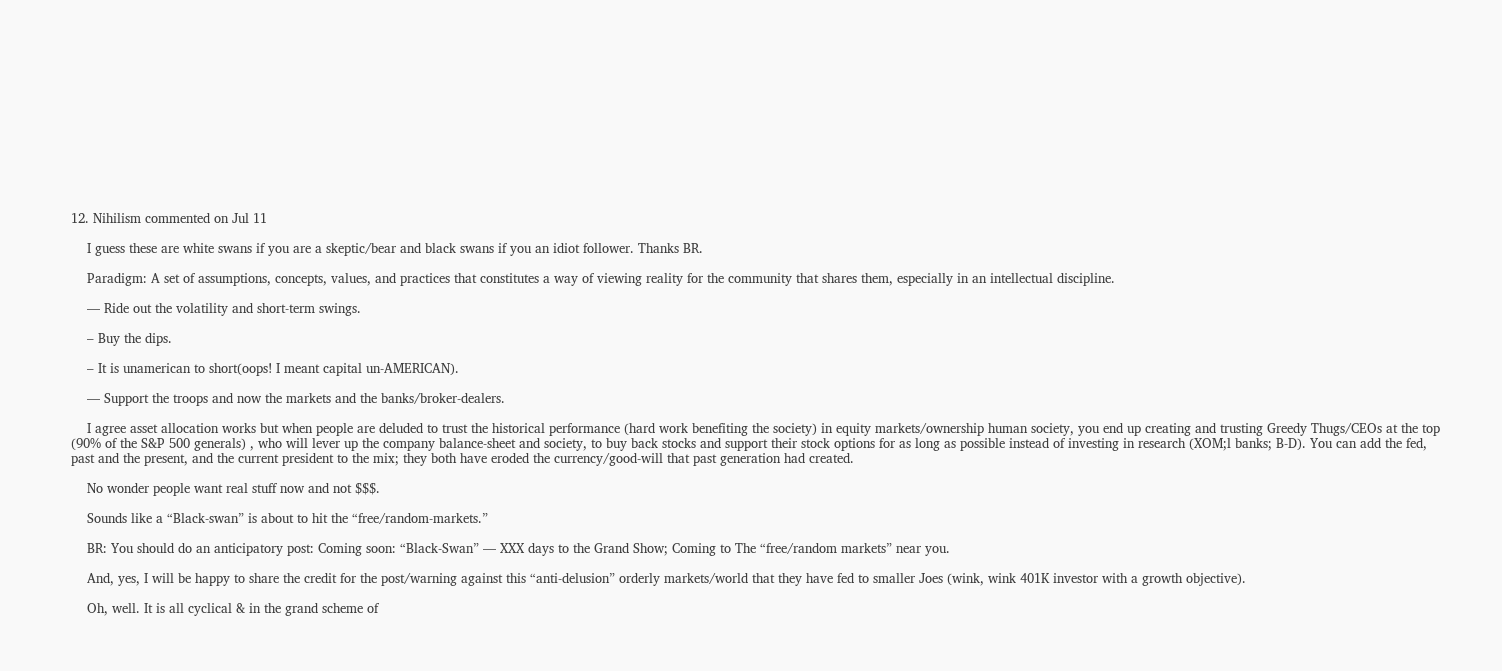12. Nihilism commented on Jul 11

    I guess these are white swans if you are a skeptic/bear and black swans if you an idiot follower. Thanks BR.

    Paradigm: A set of assumptions, concepts, values, and practices that constitutes a way of viewing reality for the community that shares them, especially in an intellectual discipline.

    — Ride out the volatility and short-term swings.

    – Buy the dips.

    – It is unamerican to short(oops! I meant capital un-AMERICAN).

    — Support the troops and now the markets and the banks/broker-dealers.

    I agree asset allocation works but when people are deluded to trust the historical performance (hard work benefiting the society) in equity markets/ownership human society, you end up creating and trusting Greedy Thugs/CEOs at the top (90% of the S&P 500 generals) , who will lever up the company balance-sheet and society, to buy back stocks and support their stock options for as long as possible instead of investing in research (XOM;l banks; B-D). You can add the fed, past and the present, and the current president to the mix; they both have eroded the currency/good-will that past generation had created.

    No wonder people want real stuff now and not $$$.

    Sounds like a “Black-swan” is about to hit the “free/random-markets.”

    BR: You should do an anticipatory post: Coming soon: “Black-Swan” — XXX days to the Grand Show; Coming to The “free/random markets” near you.

    And, yes, I will be happy to share the credit for the post/warning against this “anti-delusion” orderly markets/world that they have fed to smaller Joes (wink, wink 401K investor with a growth objective).

    Oh, well. It is all cyclical & in the grand scheme of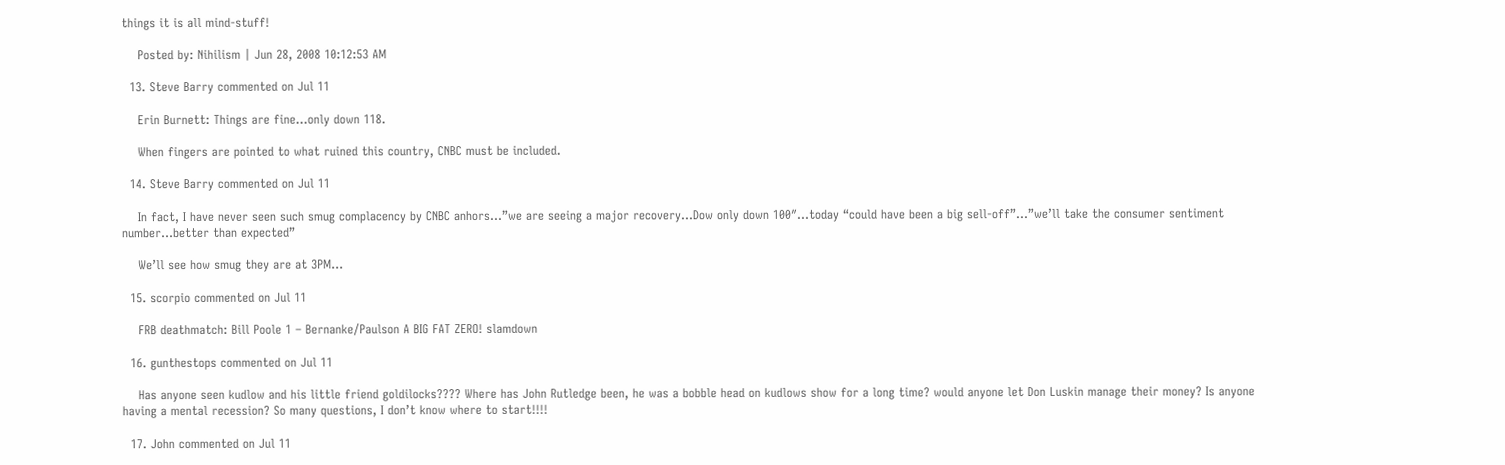things it is all mind-stuff!

    Posted by: Nihilism | Jun 28, 2008 10:12:53 AM

  13. Steve Barry commented on Jul 11

    Erin Burnett: Things are fine…only down 118.

    When fingers are pointed to what ruined this country, CNBC must be included.

  14. Steve Barry commented on Jul 11

    In fact, I have never seen such smug complacency by CNBC anhors…”we are seeing a major recovery…Dow only down 100″…today “could have been a big sell-off”…”we’ll take the consumer sentiment number…better than expected”

    We’ll see how smug they are at 3PM…

  15. scorpio commented on Jul 11

    FRB deathmatch: Bill Poole 1 – Bernanke/Paulson A BIG FAT ZERO! slamdown

  16. gunthestops commented on Jul 11

    Has anyone seen kudlow and his little friend goldilocks???? Where has John Rutledge been, he was a bobble head on kudlows show for a long time? would anyone let Don Luskin manage their money? Is anyone having a mental recession? So many questions, I don’t know where to start!!!!

  17. John commented on Jul 11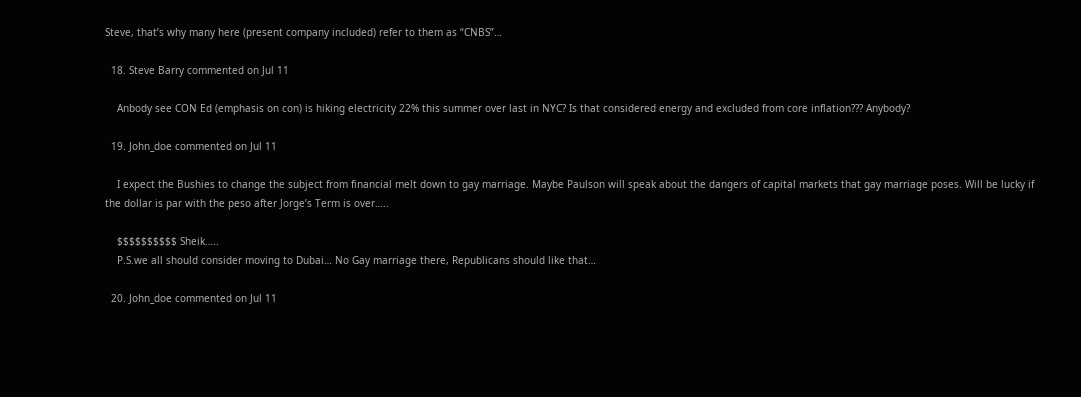Steve, that’s why many here (present company included) refer to them as “CNBS”…

  18. Steve Barry commented on Jul 11

    Anbody see CON Ed (emphasis on con) is hiking electricity 22% this summer over last in NYC? Is that considered energy and excluded from core inflation??? Anybody?

  19. John_doe commented on Jul 11

    I expect the Bushies to change the subject from financial melt down to gay marriage. Maybe Paulson will speak about the dangers of capital markets that gay marriage poses. Will be lucky if the dollar is par with the peso after Jorge’s Term is over…..

    $$$$$$$$$$ Sheik…..
    P.S.we all should consider moving to Dubai… No Gay marriage there, Republicans should like that…

  20. John_doe commented on Jul 11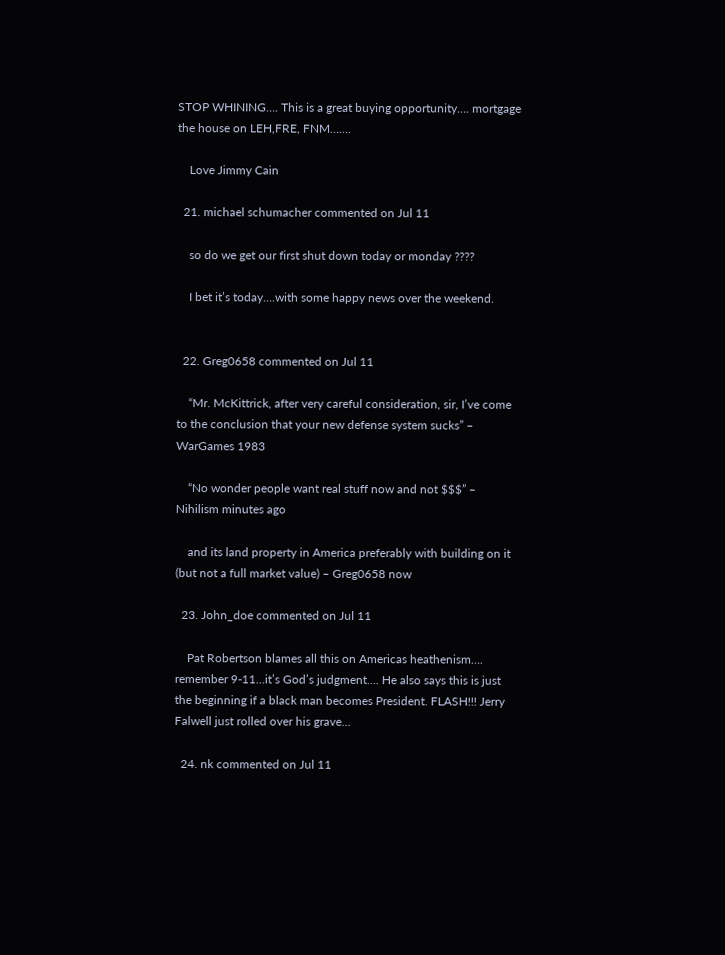STOP WHINING…. This is a great buying opportunity…. mortgage the house on LEH,FRE, FNM…….

    Love Jimmy Cain

  21. michael schumacher commented on Jul 11

    so do we get our first shut down today or monday ????

    I bet it’s today….with some happy news over the weekend.


  22. Greg0658 commented on Jul 11

    “Mr. McKittrick, after very careful consideration, sir, I’ve come to the conclusion that your new defense system sucks” – WarGames 1983

    “No wonder people want real stuff now and not $$$” – Nihilism minutes ago

    and its land property in America preferably with building on it (but not a full market value) – Greg0658 now

  23. John_doe commented on Jul 11

    Pat Robertson blames all this on Americas heathenism…. remember 9-11…it’s God’s judgment…. He also says this is just the beginning if a black man becomes President. FLASH!!! Jerry Falwell just rolled over his grave…

  24. nk commented on Jul 11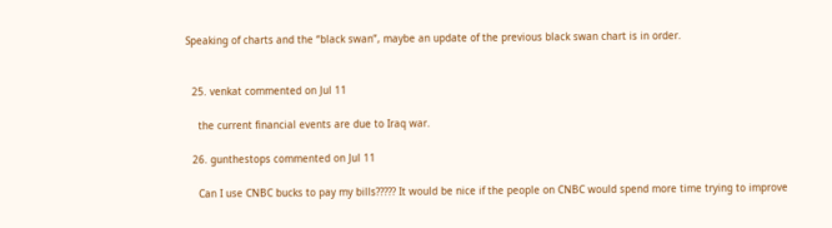Speaking of charts and the “black swan”, maybe an update of the previous black swan chart is in order.


  25. venkat commented on Jul 11

    the current financial events are due to Iraq war.

  26. gunthestops commented on Jul 11

    Can I use CNBC bucks to pay my bills????? It would be nice if the people on CNBC would spend more time trying to improve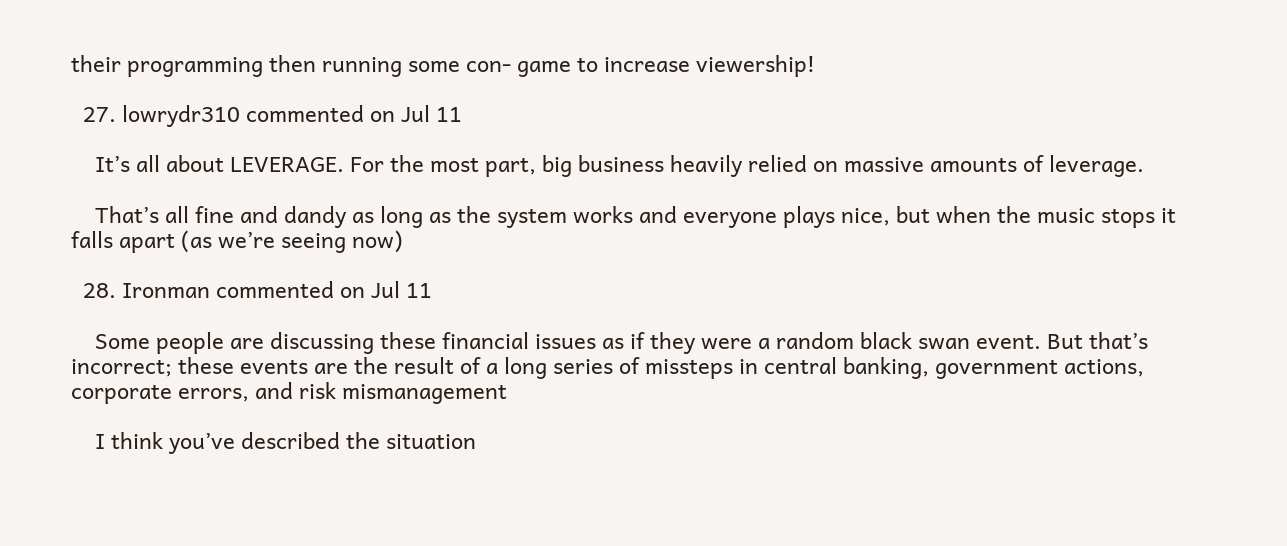their programming then running some con- game to increase viewership!

  27. lowrydr310 commented on Jul 11

    It’s all about LEVERAGE. For the most part, big business heavily relied on massive amounts of leverage.

    That’s all fine and dandy as long as the system works and everyone plays nice, but when the music stops it falls apart (as we’re seeing now)

  28. Ironman commented on Jul 11

    Some people are discussing these financial issues as if they were a random black swan event. But that’s incorrect; these events are the result of a long series of missteps in central banking, government actions, corporate errors, and risk mismanagement

    I think you’ve described the situation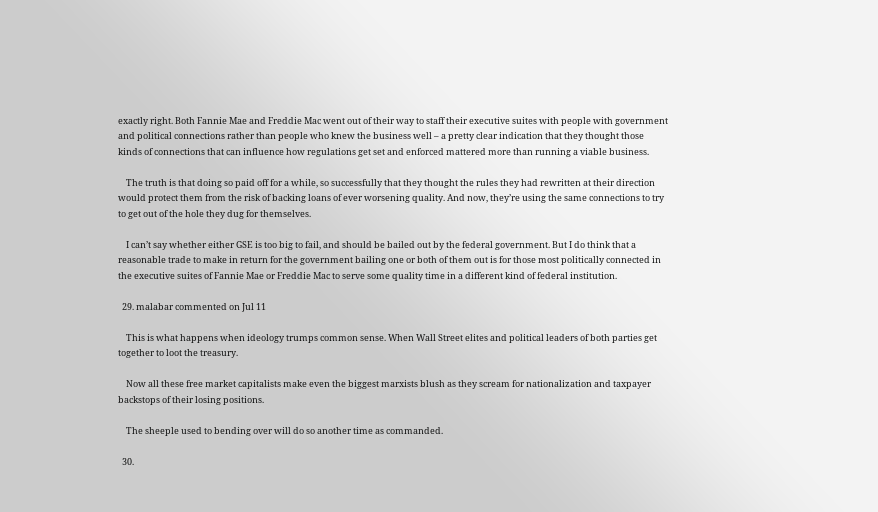exactly right. Both Fannie Mae and Freddie Mac went out of their way to staff their executive suites with people with government and political connections rather than people who knew the business well – a pretty clear indication that they thought those kinds of connections that can influence how regulations get set and enforced mattered more than running a viable business.

    The truth is that doing so paid off for a while, so successfully that they thought the rules they had rewritten at their direction would protect them from the risk of backing loans of ever worsening quality. And now, they’re using the same connections to try to get out of the hole they dug for themselves.

    I can’t say whether either GSE is too big to fail, and should be bailed out by the federal government. But I do think that a reasonable trade to make in return for the government bailing one or both of them out is for those most politically connected in the executive suites of Fannie Mae or Freddie Mac to serve some quality time in a different kind of federal institution.

  29. malabar commented on Jul 11

    This is what happens when ideology trumps common sense. When Wall Street elites and political leaders of both parties get together to loot the treasury.

    Now all these free market capitalists make even the biggest marxists blush as they scream for nationalization and taxpayer backstops of their losing positions.

    The sheeple used to bending over will do so another time as commanded.

  30.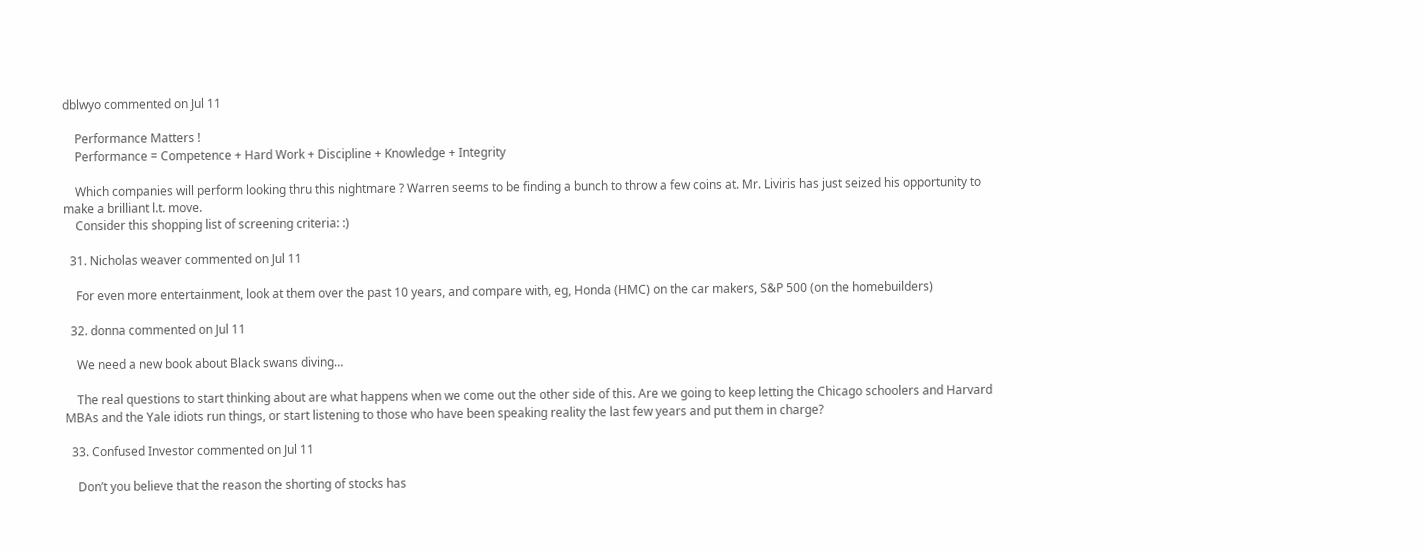dblwyo commented on Jul 11

    Performance Matters !
    Performance = Competence + Hard Work + Discipline + Knowledge + Integrity

    Which companies will perform looking thru this nightmare ? Warren seems to be finding a bunch to throw a few coins at. Mr. Liviris has just seized his opportunity to make a brilliant l.t. move.
    Consider this shopping list of screening criteria: :)

  31. Nicholas weaver commented on Jul 11

    For even more entertainment, look at them over the past 10 years, and compare with, eg, Honda (HMC) on the car makers, S&P 500 (on the homebuilders)

  32. donna commented on Jul 11

    We need a new book about Black swans diving…

    The real questions to start thinking about are what happens when we come out the other side of this. Are we going to keep letting the Chicago schoolers and Harvard MBAs and the Yale idiots run things, or start listening to those who have been speaking reality the last few years and put them in charge?

  33. Confused Investor commented on Jul 11

    Don’t you believe that the reason the shorting of stocks has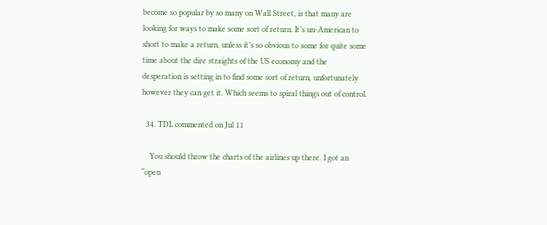become so popular by so many on Wall Street, is that many are looking for ways to make some sort of return. It’s un-American to short to make a return, unless it’s so obvious to some for quite some time about the dire straights of the US economy and the desperation is setting in to find some sort of return, unfortunately however they can get it. Which seems to spiral things out of control.

  34. TDL commented on Jul 11

    You should throw the charts of the airlines up there. I got an “open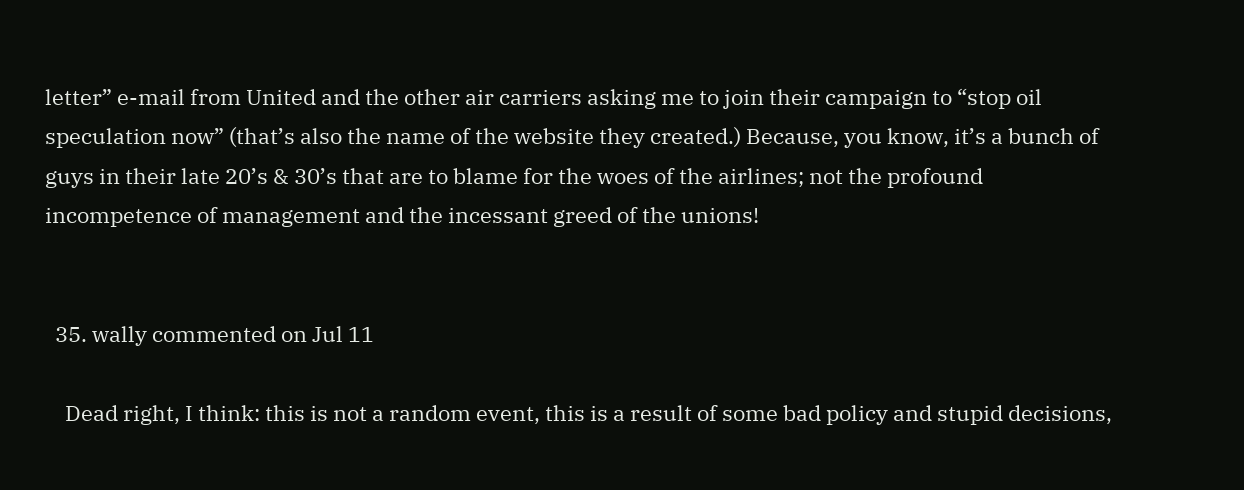letter” e-mail from United and the other air carriers asking me to join their campaign to “stop oil speculation now” (that’s also the name of the website they created.) Because, you know, it’s a bunch of guys in their late 20’s & 30’s that are to blame for the woes of the airlines; not the profound incompetence of management and the incessant greed of the unions!


  35. wally commented on Jul 11

    Dead right, I think: this is not a random event, this is a result of some bad policy and stupid decisions,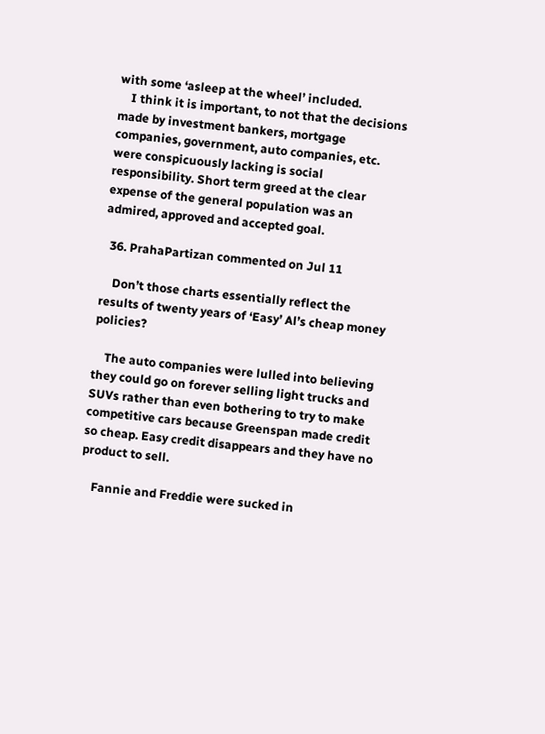with some ‘asleep at the wheel’ included.
    I think it is important, to not that the decisions made by investment bankers, mortgage companies, government, auto companies, etc. were conspicuously lacking is social responsibility. Short term greed at the clear expense of the general population was an admired, approved and accepted goal.

  36. PrahaPartizan commented on Jul 11

    Don’t those charts essentially reflect the results of twenty years of ‘Easy’ Al’s cheap money policies?

    The auto companies were lulled into believing they could go on forever selling light trucks and SUVs rather than even bothering to try to make competitive cars because Greenspan made credit so cheap. Easy credit disappears and they have no product to sell.

    Fannie and Freddie were sucked in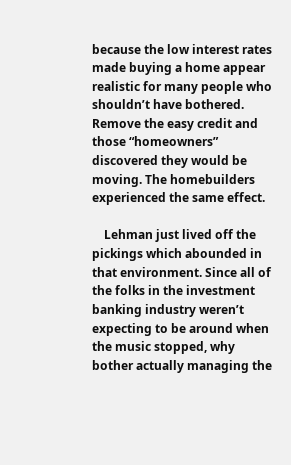because the low interest rates made buying a home appear realistic for many people who shouldn’t have bothered. Remove the easy credit and those “homeowners” discovered they would be moving. The homebuilders experienced the same effect.

    Lehman just lived off the pickings which abounded in that environment. Since all of the folks in the investment banking industry weren’t expecting to be around when the music stopped, why bother actually managing the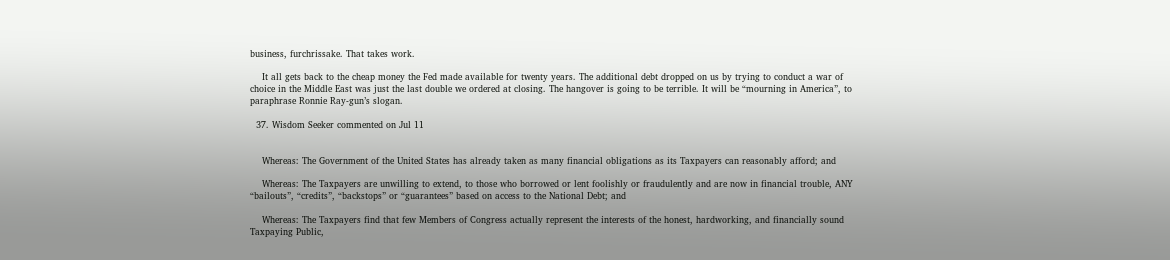business, furchrissake. That takes work.

    It all gets back to the cheap money the Fed made available for twenty years. The additional debt dropped on us by trying to conduct a war of choice in the Middle East was just the last double we ordered at closing. The hangover is going to be terrible. It will be “mourning in America”, to paraphrase Ronnie Ray-gun’s slogan.

  37. Wisdom Seeker commented on Jul 11


    Whereas: The Government of the United States has already taken as many financial obligations as its Taxpayers can reasonably afford; and

    Whereas: The Taxpayers are unwilling to extend, to those who borrowed or lent foolishly or fraudulently and are now in financial trouble, ANY “bailouts”, “credits”, “backstops” or “guarantees” based on access to the National Debt; and

    Whereas: The Taxpayers find that few Members of Congress actually represent the interests of the honest, hardworking, and financially sound Taxpaying Public,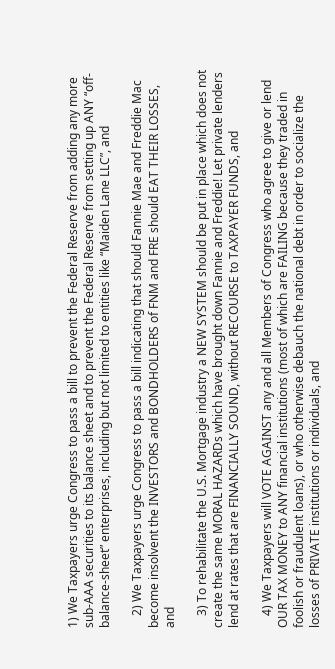1) We Taxpayers urge Congress to pass a bill to prevent the Federal Reserve from adding any more sub-AAA securities to its balance sheet and to prevent the Federal Reserve from setting up ANY “off-balance-sheet” enterprises, including but not limited to entities like “Maiden Lane LLC”, and

    2) We Taxpayers urge Congress to pass a bill indicating that should Fannie Mae and Freddie Mac become insolvent the INVESTORS and BONDHOLDERS of FNM and FRE should EAT THEIR LOSSES, and

    3) To rehabilitate the U.S. Mortgage industry a NEW SYSTEM should be put in place which does not create the same MORAL HAZARDs which have brought down Fannie and Freddie! Let private lenders lend at rates that are FINANCIALLY SOUND, without RECOURSE to TAXPAYER FUNDS, and

    4) We Taxpayers will VOTE AGAINST any and all Members of Congress who agree to give or lend OUR TAX MONEY to ANY financial institutions (most of which are FAILING because they traded in foolish or fraudulent loans), or who otherwise debauch the national debt in order to socialize the losses of PRIVATE institutions or individuals, and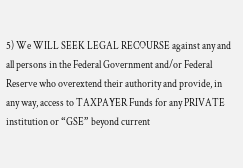5) We WILL SEEK LEGAL RECOURSE against any and all persons in the Federal Government and/or Federal Reserve who overextend their authority and provide, in any way, access to TAXPAYER Funds for any PRIVATE institution or “GSE” beyond current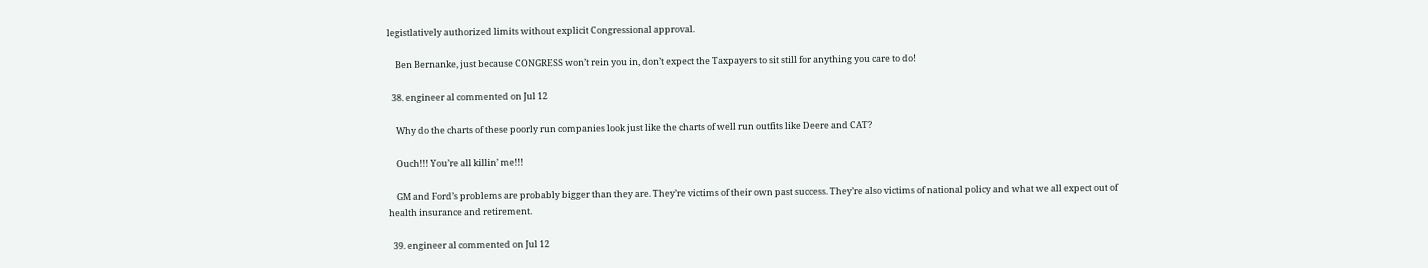legistlatively authorized limits without explicit Congressional approval.

    Ben Bernanke, just because CONGRESS won’t rein you in, don’t expect the Taxpayers to sit still for anything you care to do!

  38. engineer al commented on Jul 12

    Why do the charts of these poorly run companies look just like the charts of well run outfits like Deere and CAT?

    Ouch!!! You’re all killin’ me!!!

    GM and Ford’s problems are probably bigger than they are. They’re victims of their own past success. They’re also victims of national policy and what we all expect out of health insurance and retirement.

  39. engineer al commented on Jul 12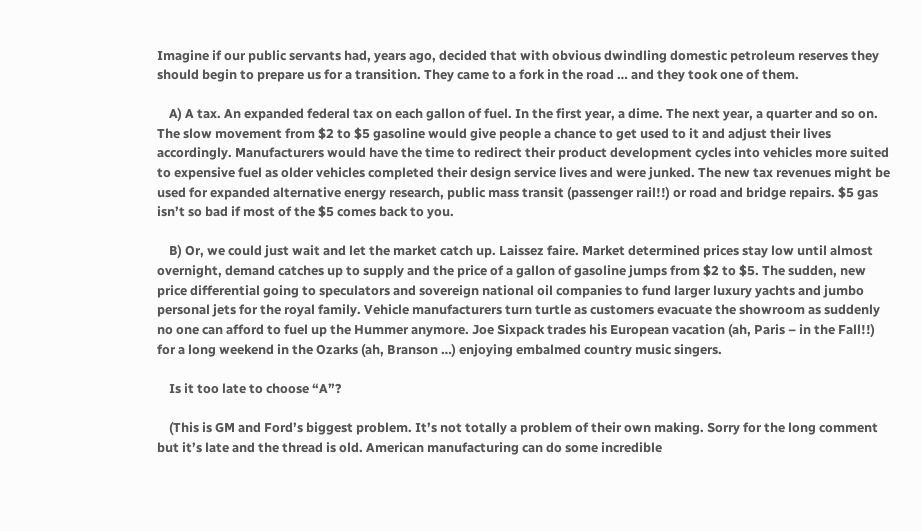Imagine if our public servants had, years ago, decided that with obvious dwindling domestic petroleum reserves they should begin to prepare us for a transition. They came to a fork in the road … and they took one of them.

    A) A tax. An expanded federal tax on each gallon of fuel. In the first year, a dime. The next year, a quarter and so on. The slow movement from $2 to $5 gasoline would give people a chance to get used to it and adjust their lives accordingly. Manufacturers would have the time to redirect their product development cycles into vehicles more suited to expensive fuel as older vehicles completed their design service lives and were junked. The new tax revenues might be used for expanded alternative energy research, public mass transit (passenger rail!!) or road and bridge repairs. $5 gas isn’t so bad if most of the $5 comes back to you.

    B) Or, we could just wait and let the market catch up. Laissez faire. Market determined prices stay low until almost overnight, demand catches up to supply and the price of a gallon of gasoline jumps from $2 to $5. The sudden, new price differential going to speculators and sovereign national oil companies to fund larger luxury yachts and jumbo personal jets for the royal family. Vehicle manufacturers turn turtle as customers evacuate the showroom as suddenly no one can afford to fuel up the Hummer anymore. Joe Sixpack trades his European vacation (ah, Paris – in the Fall!!) for a long weekend in the Ozarks (ah, Branson …) enjoying embalmed country music singers.

    Is it too late to choose “A”?

    (This is GM and Ford’s biggest problem. It’s not totally a problem of their own making. Sorry for the long comment but it’s late and the thread is old. American manufacturing can do some incredible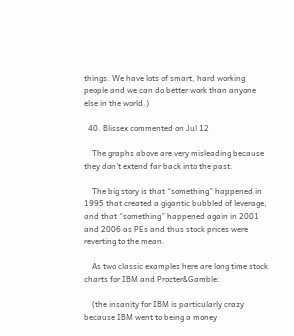things. We have lots of smart, hard working people and we can do better work than anyone else in the world.)

  40. Blissex commented on Jul 12

    The graphs above are very misleading because they don’t extend far back into the past.

    The big story is that “something” happened in 1995 that created a gigantic bubbled of leverage, and that “something” happened again in 2001 and 2006 as PEs and thus stock prices were reverting to the mean.

    As two classic examples here are long time stock charts for IBM and Procter&Gamble:

    (the insanity for IBM is particularly crazy because IBM went to being a money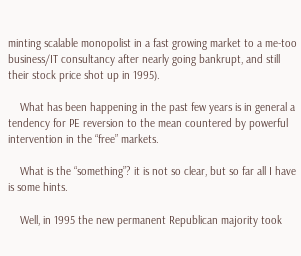minting scalable monopolist in a fast growing market to a me-too business/IT consultancy after nearly going bankrupt, and still their stock price shot up in 1995).

    What has been happening in the past few years is in general a tendency for PE reversion to the mean countered by powerful intervention in the “free” markets.

    What is the “something”? it is not so clear, but so far all I have is some hints.

    Well, in 1995 the new permanent Republican majority took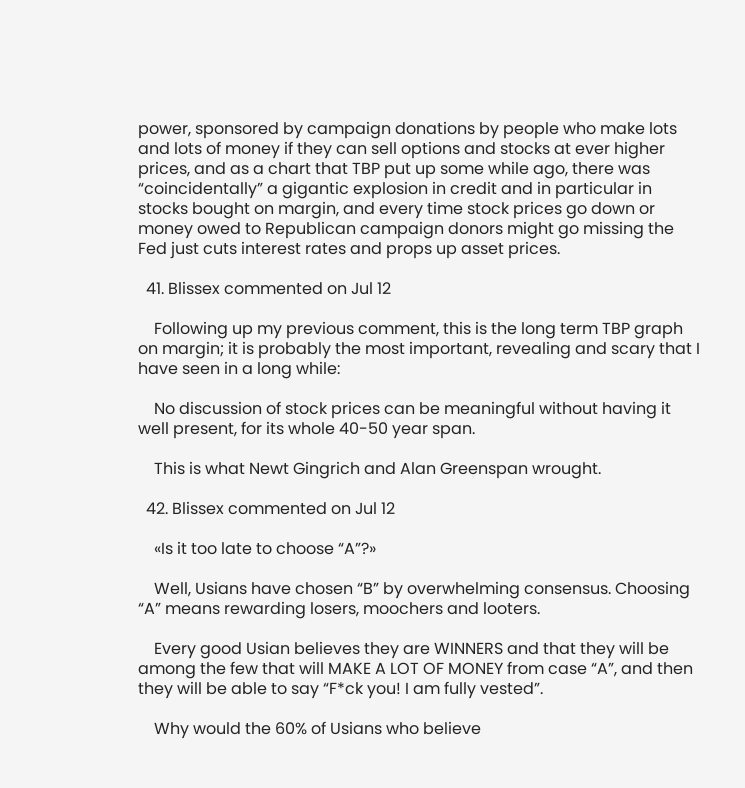power, sponsored by campaign donations by people who make lots and lots of money if they can sell options and stocks at ever higher prices, and as a chart that TBP put up some while ago, there was “coincidentally” a gigantic explosion in credit and in particular in stocks bought on margin, and every time stock prices go down or money owed to Republican campaign donors might go missing the Fed just cuts interest rates and props up asset prices.

  41. Blissex commented on Jul 12

    Following up my previous comment, this is the long term TBP graph on margin; it is probably the most important, revealing and scary that I have seen in a long while:

    No discussion of stock prices can be meaningful without having it well present, for its whole 40-50 year span.

    This is what Newt Gingrich and Alan Greenspan wrought.

  42. Blissex commented on Jul 12

    «Is it too late to choose “A”?»

    Well, Usians have chosen “B” by overwhelming consensus. Choosing “A” means rewarding losers, moochers and looters.

    Every good Usian believes they are WINNERS and that they will be among the few that will MAKE A LOT OF MONEY from case “A”, and then they will be able to say “F*ck you! I am fully vested”.

    Why would the 60% of Usians who believe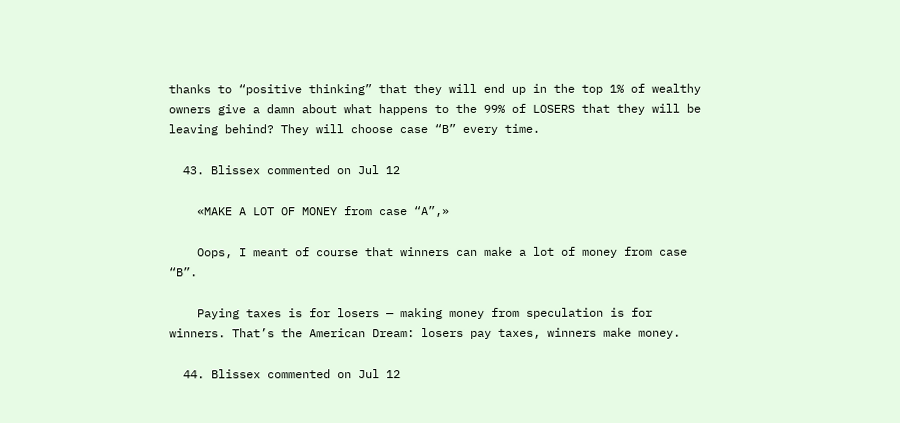thanks to “positive thinking” that they will end up in the top 1% of wealthy owners give a damn about what happens to the 99% of LOSERS that they will be leaving behind? They will choose case “B” every time.

  43. Blissex commented on Jul 12

    «MAKE A LOT OF MONEY from case “A”,»

    Oops, I meant of course that winners can make a lot of money from case “B”.

    Paying taxes is for losers — making money from speculation is for winners. That’s the American Dream: losers pay taxes, winners make money.

  44. Blissex commented on Jul 12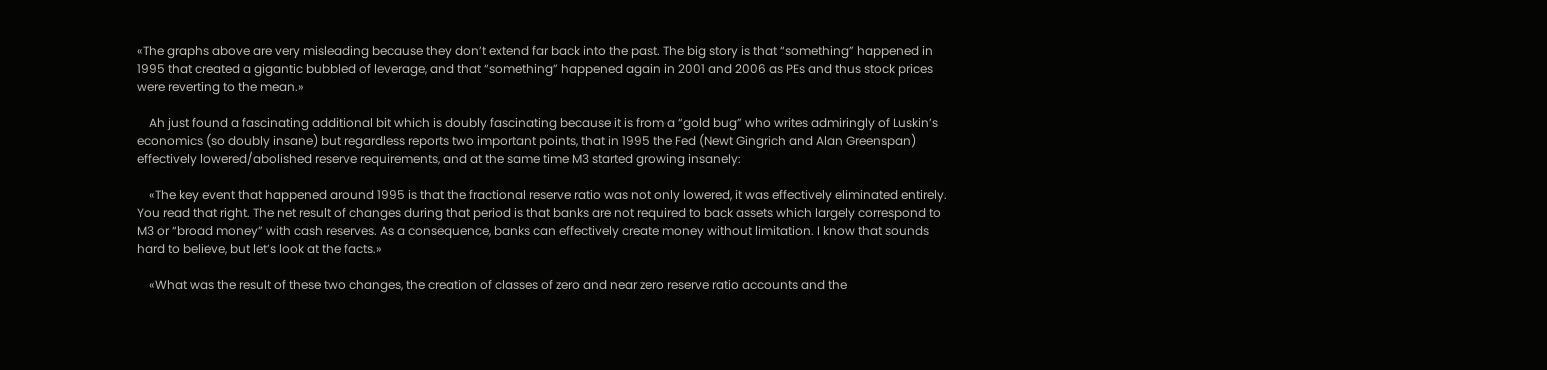«The graphs above are very misleading because they don’t extend far back into the past. The big story is that “something” happened in 1995 that created a gigantic bubbled of leverage, and that “something” happened again in 2001 and 2006 as PEs and thus stock prices were reverting to the mean.»

    Ah just found a fascinating additional bit which is doubly fascinating because it is from a “gold bug” who writes admiringly of Luskin’s economics (so doubly insane) but regardless reports two important points, that in 1995 the Fed (Newt Gingrich and Alan Greenspan) effectively lowered/abolished reserve requirements, and at the same time M3 started growing insanely:

    «The key event that happened around 1995 is that the fractional reserve ratio was not only lowered, it was effectively eliminated entirely. You read that right. The net result of changes during that period is that banks are not required to back assets which largely correspond to M3 or “broad money” with cash reserves. As a consequence, banks can effectively create money without limitation. I know that sounds hard to believe, but let’s look at the facts.»

    «What was the result of these two changes, the creation of classes of zero and near zero reserve ratio accounts and the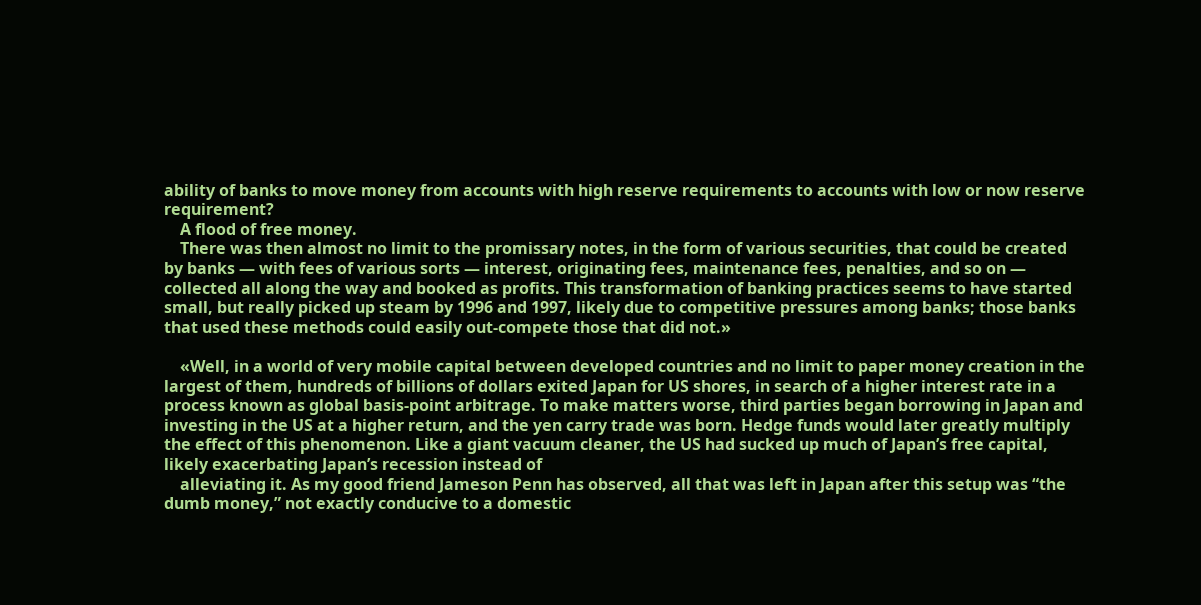ability of banks to move money from accounts with high reserve requirements to accounts with low or now reserve requirement?
    A flood of free money.
    There was then almost no limit to the promissary notes, in the form of various securities, that could be created by banks — with fees of various sorts — interest, originating fees, maintenance fees, penalties, and so on — collected all along the way and booked as profits. This transformation of banking practices seems to have started small, but really picked up steam by 1996 and 1997, likely due to competitive pressures among banks; those banks that used these methods could easily out-compete those that did not.»

    «Well, in a world of very mobile capital between developed countries and no limit to paper money creation in the largest of them, hundreds of billions of dollars exited Japan for US shores, in search of a higher interest rate in a process known as global basis-point arbitrage. To make matters worse, third parties began borrowing in Japan and investing in the US at a higher return, and the yen carry trade was born. Hedge funds would later greatly multiply the effect of this phenomenon. Like a giant vacuum cleaner, the US had sucked up much of Japan’s free capital, likely exacerbating Japan’s recession instead of
    alleviating it. As my good friend Jameson Penn has observed, all that was left in Japan after this setup was “the dumb money,” not exactly conducive to a domestic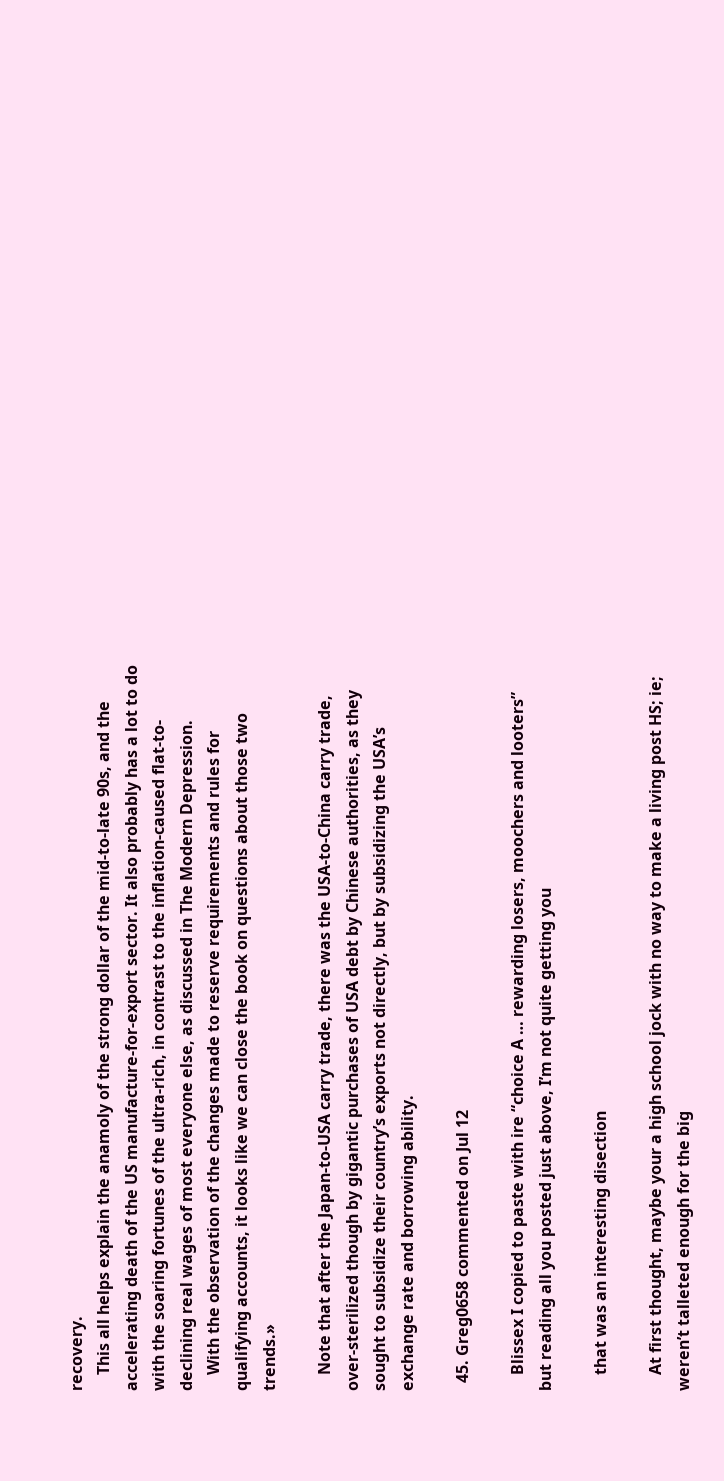recovery.
    This all helps explain the anamoly of the strong dollar of the mid-to-late 90s, and the accelerating death of the US manufacture-for-export sector. It also probably has a lot to do with the soaring fortunes of the ultra-rich, in contrast to the inflation-caused flat-to-declining real wages of most everyone else, as discussed in The Modern Depression.
    With the observation of the changes made to reserve requirements and rules for qualifying accounts, it looks like we can close the book on questions about those two trends.»

    Note that after the Japan-to-USA carry trade, there was the USA-to-China carry trade, over-sterilized though by gigantic purchases of USA debt by Chinese authorities, as they sought to subsidize their country’s exports not directly, but by subsidizing the USA’s exchange rate and borrowing ability.

  45. Greg0658 commented on Jul 12

    Blissex I copied to paste with ire “choice A … rewarding losers, moochers and looters” but reading all you posted just above, I’m not quite getting you

    that was an interesting disection

    At first thought, maybe your a high school jock with no way to make a living post HS; ie; weren’t talleted enough for the big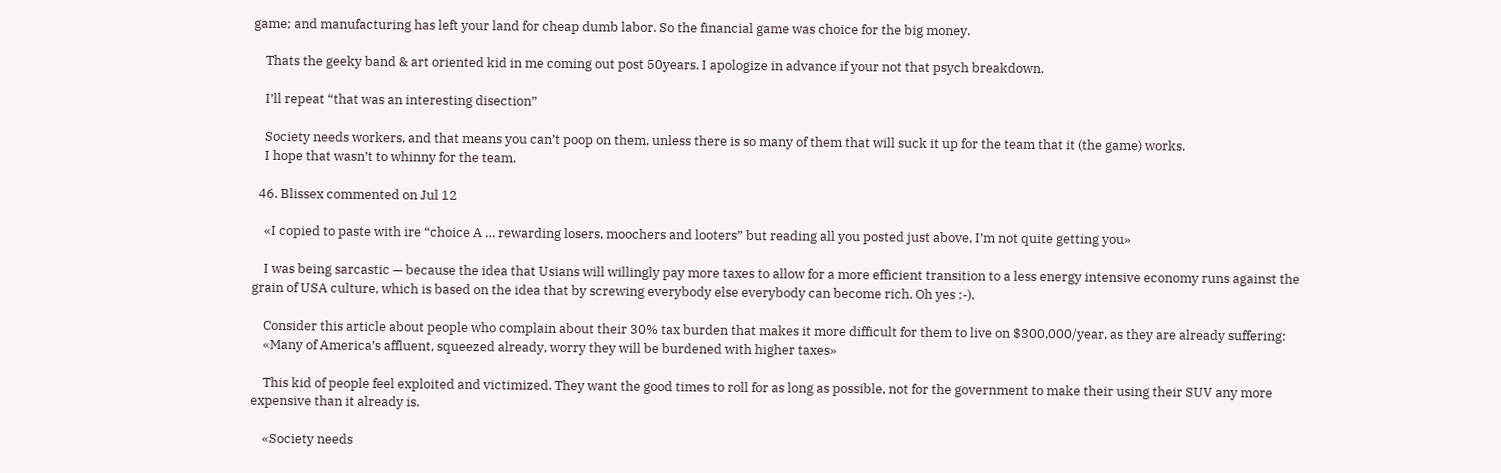game; and manufacturing has left your land for cheap dumb labor. So the financial game was choice for the big money.

    Thats the geeky band & art oriented kid in me coming out post 50years. I apologize in advance if your not that psych breakdown.

    I’ll repeat “that was an interesting disection”

    Society needs workers, and that means you can’t poop on them, unless there is so many of them that will suck it up for the team that it (the game) works.
    I hope that wasn’t to whinny for the team.

  46. Blissex commented on Jul 12

    «I copied to paste with ire “choice A … rewarding losers, moochers and looters” but reading all you posted just above, I’m not quite getting you»

    I was being sarcastic — because the idea that Usians will willingly pay more taxes to allow for a more efficient transition to a less energy intensive economy runs against the grain of USA culture, which is based on the idea that by screwing everybody else everybody can become rich. Oh yes :-).

    Consider this article about people who complain about their 30% tax burden that makes it more difficult for them to live on $300,000/year, as they are already suffering:
    «Many of America’s affluent, squeezed already, worry they will be burdened with higher taxes»

    This kid of people feel exploited and victimized. They want the good times to roll for as long as possible, not for the government to make their using their SUV any more expensive than it already is.

    «Society needs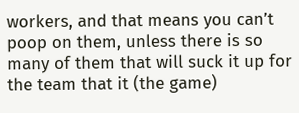workers, and that means you can’t poop on them, unless there is so many of them that will suck it up for the team that it (the game)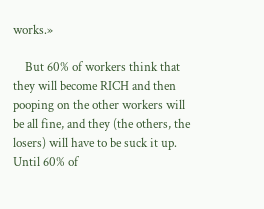works.»

    But 60% of workers think that they will become RICH and then pooping on the other workers will be all fine, and they (the others, the losers) will have to be suck it up. Until 60% of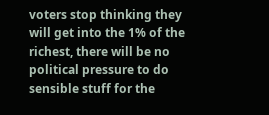voters stop thinking they will get into the 1% of the richest, there will be no political pressure to do sensible stuff for the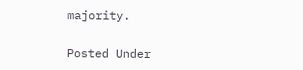majority.

Posted Under